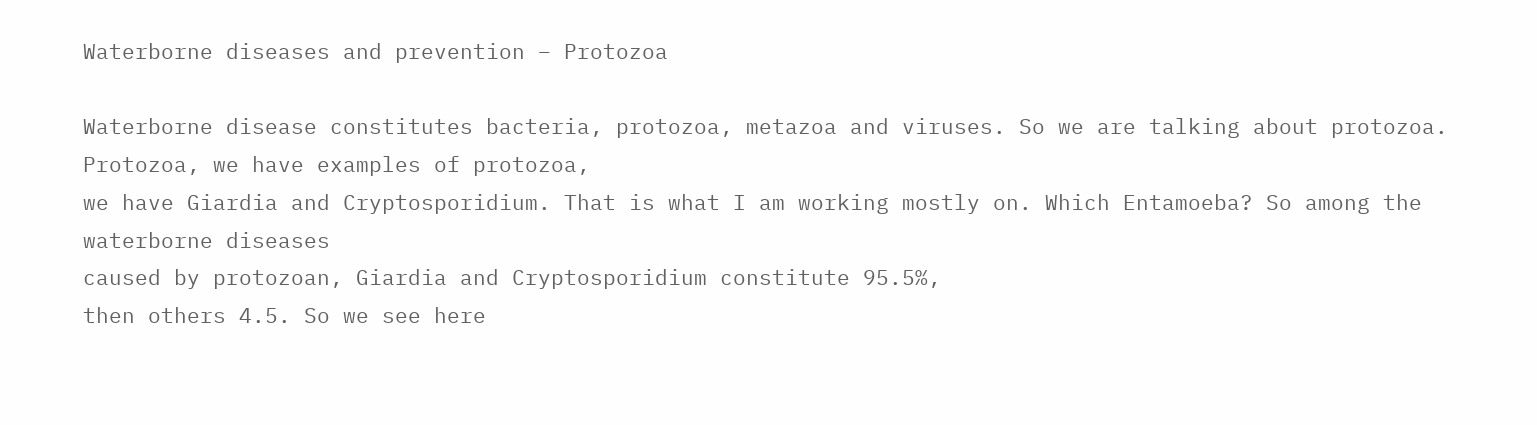Waterborne diseases and prevention – Protozoa

Waterborne disease constitutes bacteria, protozoa, metazoa and viruses. So we are talking about protozoa. Protozoa, we have examples of protozoa,
we have Giardia and Cryptosporidium. That is what I am working mostly on. Which Entamoeba? So among the waterborne diseases
caused by protozoan, Giardia and Cryptosporidium constitute 95.5%,
then others 4.5. So we see here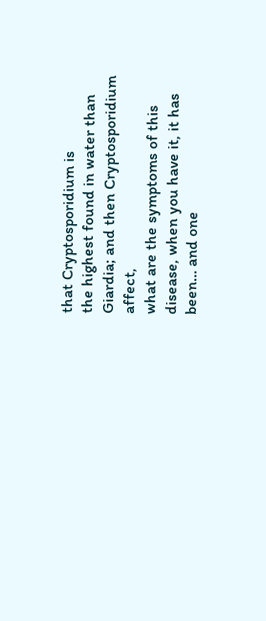that Cryptosporidium is
the highest found in water than Giardia; and then Cryptosporidium affect,
what are the symptoms of this disease, when you have it, it has been… and one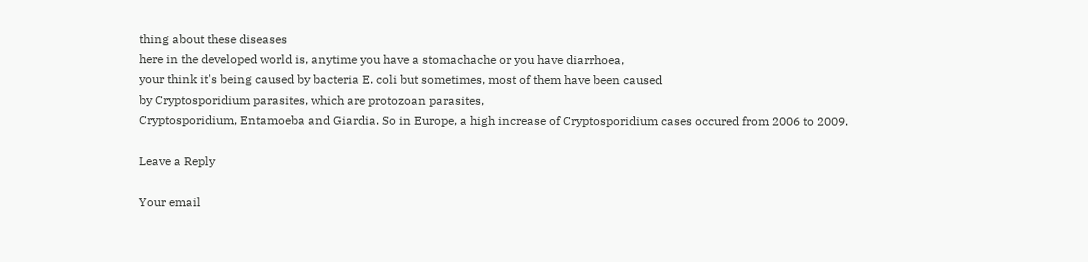thing about these diseases
here in the developed world is, anytime you have a stomachache or you have diarrhoea,
your think it's being caused by bacteria E. coli but sometimes, most of them have been caused
by Cryptosporidium parasites, which are protozoan parasites,
Cryptosporidium, Entamoeba and Giardia. So in Europe, a high increase of Cryptosporidium cases occured from 2006 to 2009.

Leave a Reply

Your email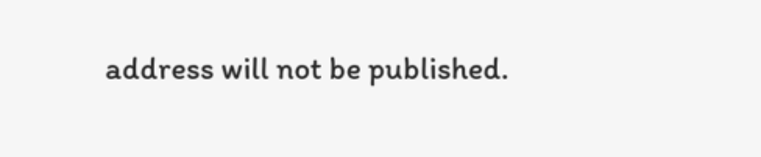address will not be published.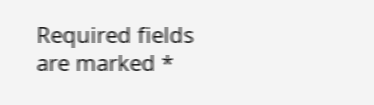Required fields are marked *